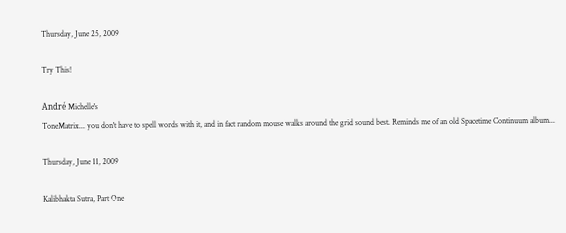Thursday, June 25, 2009

Try This!

André Michelle's
ToneMatrix... you don't have to spell words with it, and in fact random mouse walks around the grid sound best. Reminds me of an old Spacetime Continuum album...

Thursday, June 11, 2009

Kalibhakta Sutra, Part One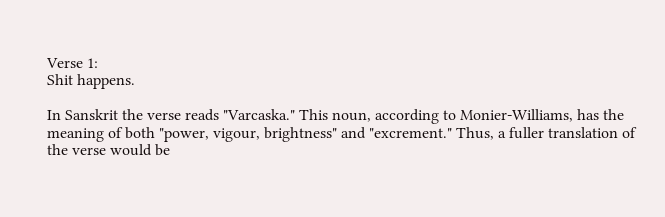Verse 1:
Shit happens.

In Sanskrit the verse reads "Varcaska." This noun, according to Monier-Williams, has the meaning of both "power, vigour, brightness" and "excrement." Thus, a fuller translation of the verse would be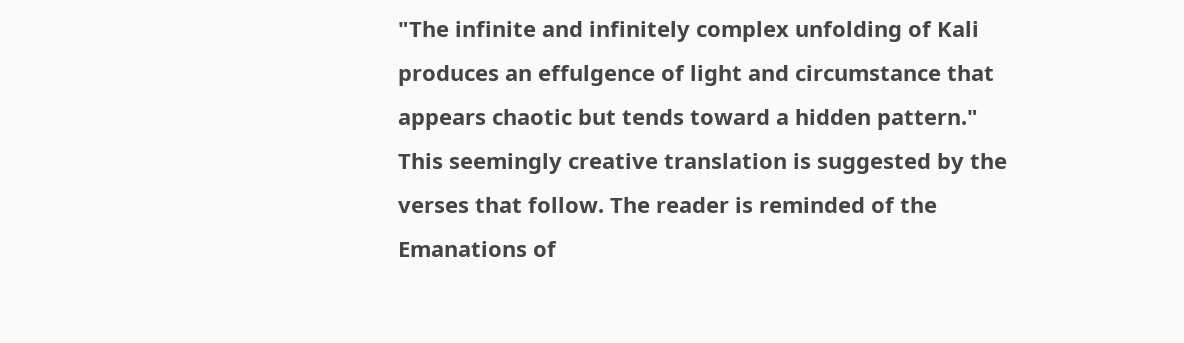"The infinite and infinitely complex unfolding of Kali produces an effulgence of light and circumstance that appears chaotic but tends toward a hidden pattern." This seemingly creative translation is suggested by the verses that follow. The reader is reminded of the Emanations of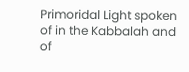Primoridal Light spoken of in the Kabbalah and of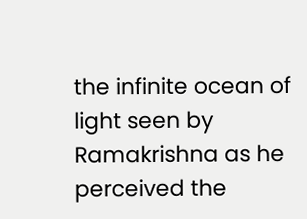the infinite ocean of light seen by Ramakrishna as he perceived the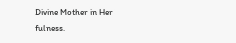Divine Mother in Her fulness.